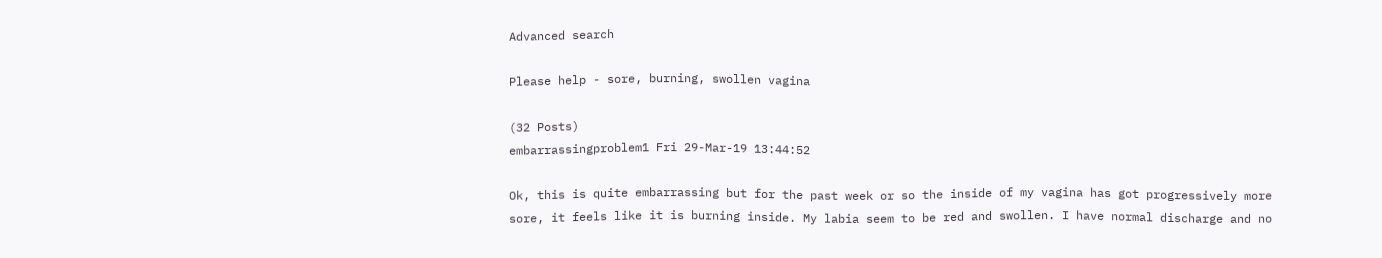Advanced search

Please help - sore, burning, swollen vagina

(32 Posts)
embarrassingproblem1 Fri 29-Mar-19 13:44:52

Ok, this is quite embarrassing but for the past week or so the inside of my vagina has got progressively more sore, it feels like it is burning inside. My labia seem to be red and swollen. I have normal discharge and no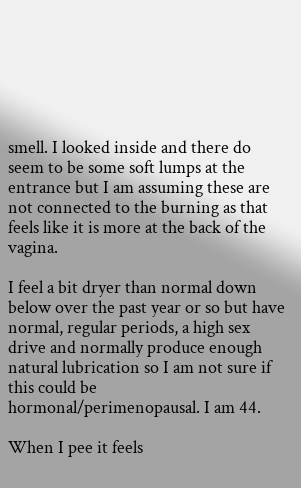smell. I looked inside and there do seem to be some soft lumps at the entrance but I am assuming these are not connected to the burning as that feels like it is more at the back of the vagina.

I feel a bit dryer than normal down below over the past year or so but have normal, regular periods, a high sex drive and normally produce enough natural lubrication so I am not sure if this could be hormonal/perimenopausal. I am 44.

When I pee it feels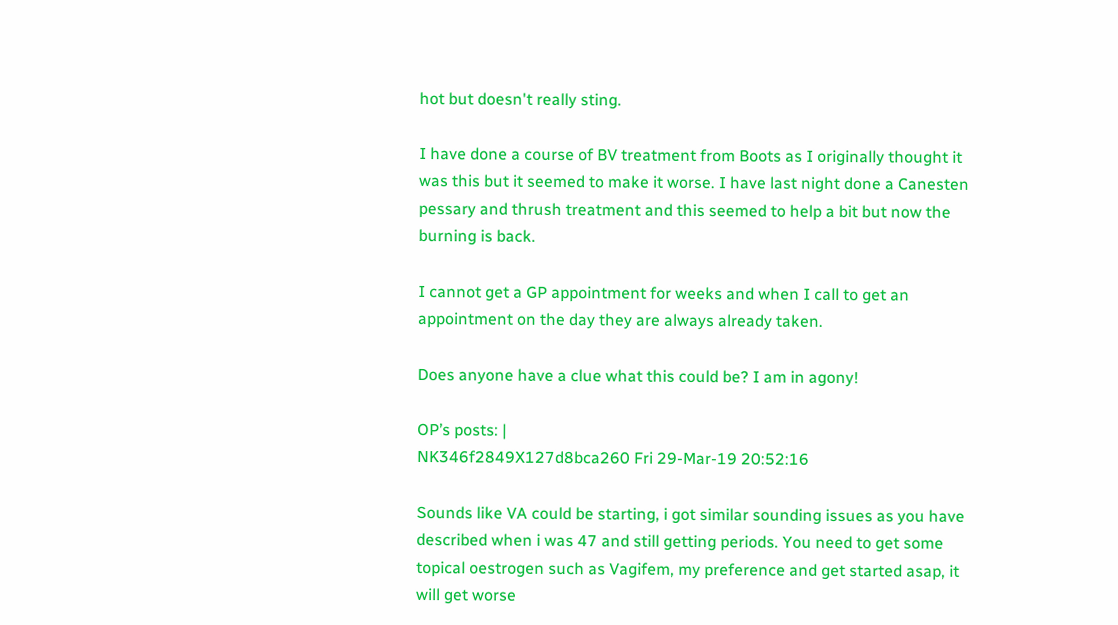hot but doesn't really sting.

I have done a course of BV treatment from Boots as I originally thought it was this but it seemed to make it worse. I have last night done a Canesten pessary and thrush treatment and this seemed to help a bit but now the burning is back.

I cannot get a GP appointment for weeks and when I call to get an appointment on the day they are always already taken.

Does anyone have a clue what this could be? I am in agony!

OP’s posts: |
NK346f2849X127d8bca260 Fri 29-Mar-19 20:52:16

Sounds like VA could be starting, i got similar sounding issues as you have described when i was 47 and still getting periods. You need to get some topical oestrogen such as Vagifem, my preference and get started asap, it will get worse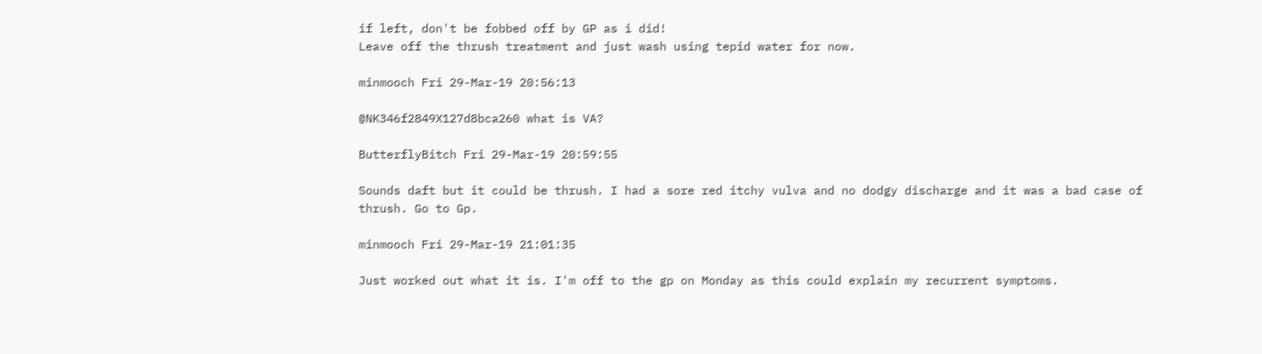if left, don't be fobbed off by GP as i did!
Leave off the thrush treatment and just wash using tepid water for now.

minmooch Fri 29-Mar-19 20:56:13

@NK346f2849X127d8bca260 what is VA?

ButterflyBitch Fri 29-Mar-19 20:59:55

Sounds daft but it could be thrush. I had a sore red itchy vulva and no dodgy discharge and it was a bad case of thrush. Go to Gp.

minmooch Fri 29-Mar-19 21:01:35

Just worked out what it is. I'm off to the gp on Monday as this could explain my recurrent symptoms.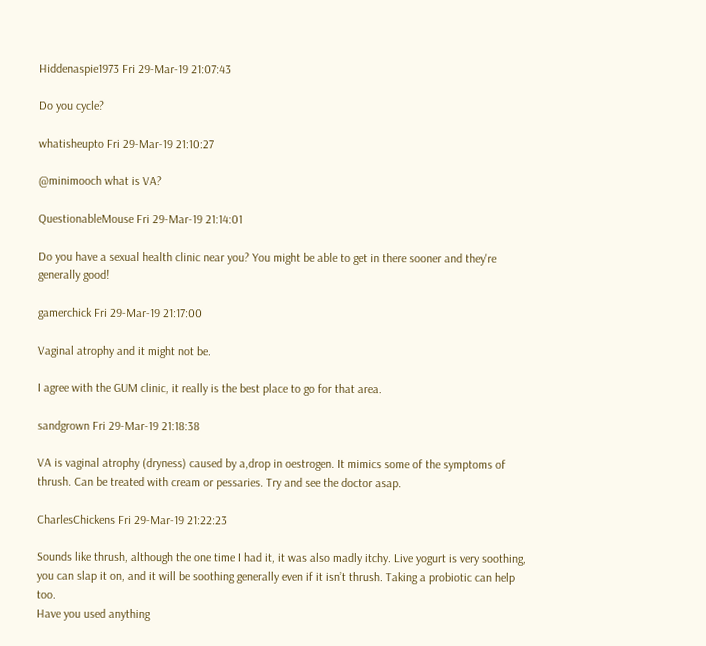Hiddenaspie1973 Fri 29-Mar-19 21:07:43

Do you cycle?

whatisheupto Fri 29-Mar-19 21:10:27

@minimooch what is VA?

QuestionableMouse Fri 29-Mar-19 21:14:01

Do you have a sexual health clinic near you? You might be able to get in there sooner and they're generally good!

gamerchick Fri 29-Mar-19 21:17:00

Vaginal atrophy and it might not be.

I agree with the GUM clinic, it really is the best place to go for that area.

sandgrown Fri 29-Mar-19 21:18:38

VA is vaginal atrophy (dryness) caused by a,drop in oestrogen. It mimics some of the symptoms of thrush. Can be treated with cream or pessaries. Try and see the doctor asap.

CharlesChickens Fri 29-Mar-19 21:22:23

Sounds like thrush, although the one time I had it, it was also madly itchy. Live yogurt is very soothing, you can slap it on, and it will be soothing generally even if it isn’t thrush. Taking a probiotic can help too.
Have you used anything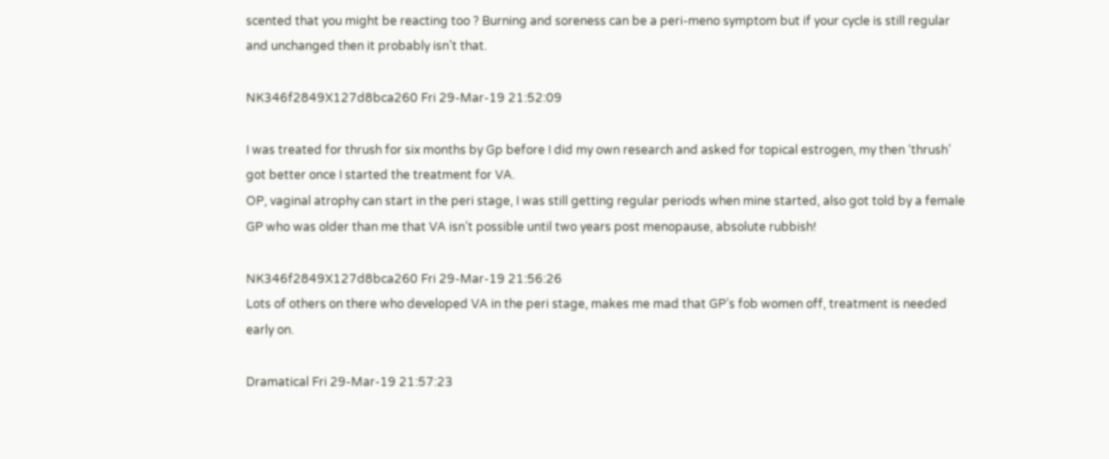scented that you might be reacting too ? Burning and soreness can be a peri-meno symptom but if your cycle is still regular and unchanged then it probably isn’t that.

NK346f2849X127d8bca260 Fri 29-Mar-19 21:52:09

I was treated for thrush for six months by Gp before I did my own research and asked for topical estrogen, my then ‘thrush’ got better once I started the treatment for VA.
OP, vaginal atrophy can start in the peri stage, I was still getting regular periods when mine started, also got told by a female GP who was older than me that VA isn’t possible until two years post menopause, absolute rubbish!

NK346f2849X127d8bca260 Fri 29-Mar-19 21:56:26
Lots of others on there who developed VA in the peri stage, makes me mad that GP’s fob women off, treatment is needed early on.

Dramatical Fri 29-Mar-19 21:57:23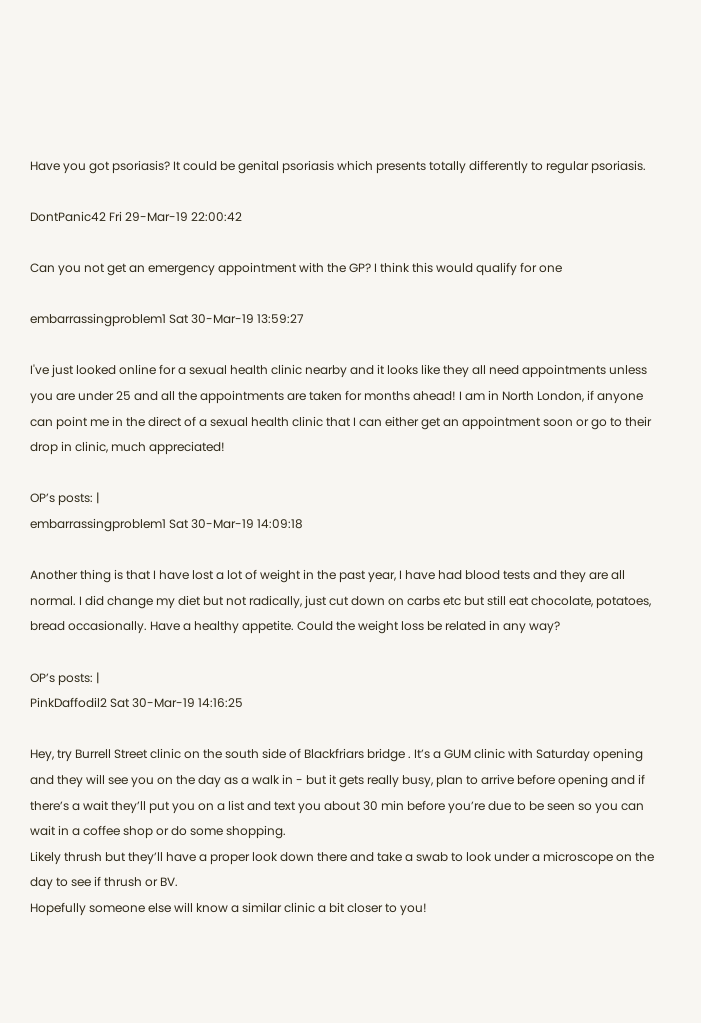Have you got psoriasis? It could be genital psoriasis which presents totally differently to regular psoriasis.

DontPanic42 Fri 29-Mar-19 22:00:42

Can you not get an emergency appointment with the GP? I think this would qualify for one

embarrassingproblem1 Sat 30-Mar-19 13:59:27

I've just looked online for a sexual health clinic nearby and it looks like they all need appointments unless you are under 25 and all the appointments are taken for months ahead! I am in North London, if anyone can point me in the direct of a sexual health clinic that I can either get an appointment soon or go to their drop in clinic, much appreciated!

OP’s posts: |
embarrassingproblem1 Sat 30-Mar-19 14:09:18

Another thing is that I have lost a lot of weight in the past year, I have had blood tests and they are all normal. I did change my diet but not radically, just cut down on carbs etc but still eat chocolate, potatoes, bread occasionally. Have a healthy appetite. Could the weight loss be related in any way?

OP’s posts: |
PinkDaffodil2 Sat 30-Mar-19 14:16:25

Hey, try Burrell Street clinic on the south side of Blackfriars bridge . It’s a GUM clinic with Saturday opening and they will see you on the day as a walk in - but it gets really busy, plan to arrive before opening and if there’s a wait they’ll put you on a list and text you about 30 min before you’re due to be seen so you can wait in a coffee shop or do some shopping.
Likely thrush but they’ll have a proper look down there and take a swab to look under a microscope on the day to see if thrush or BV.
Hopefully someone else will know a similar clinic a bit closer to you!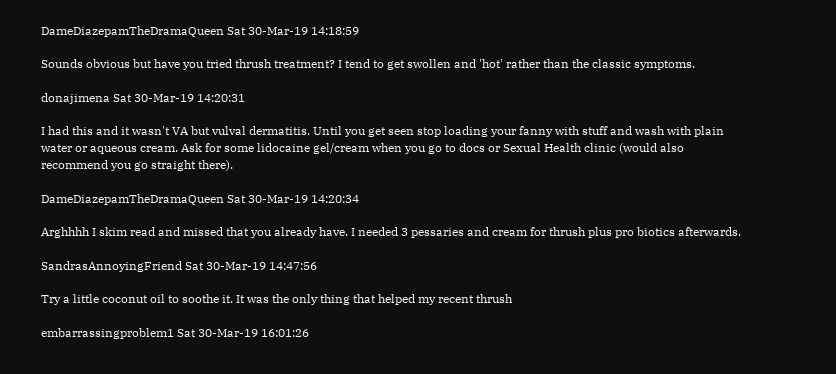DameDiazepamTheDramaQueen Sat 30-Mar-19 14:18:59

Sounds obvious but have you tried thrush treatment? I tend to get swollen and 'hot' rather than the classic symptoms.

donajimena Sat 30-Mar-19 14:20:31

I had this and it wasn't VA but vulval dermatitis. Until you get seen stop loading your fanny with stuff and wash with plain water or aqueous cream. Ask for some lidocaine gel/cream when you go to docs or Sexual Health clinic (would also recommend you go straight there).

DameDiazepamTheDramaQueen Sat 30-Mar-19 14:20:34

Arghhhh I skim read and missed that you already have. I needed 3 pessaries and cream for thrush plus pro biotics afterwards.

SandrasAnnoyingFriend Sat 30-Mar-19 14:47:56

Try a little coconut oil to soothe it. It was the only thing that helped my recent thrush

embarrassingproblem1 Sat 30-Mar-19 16:01:26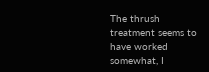The thrush treatment seems to have worked somewhat, I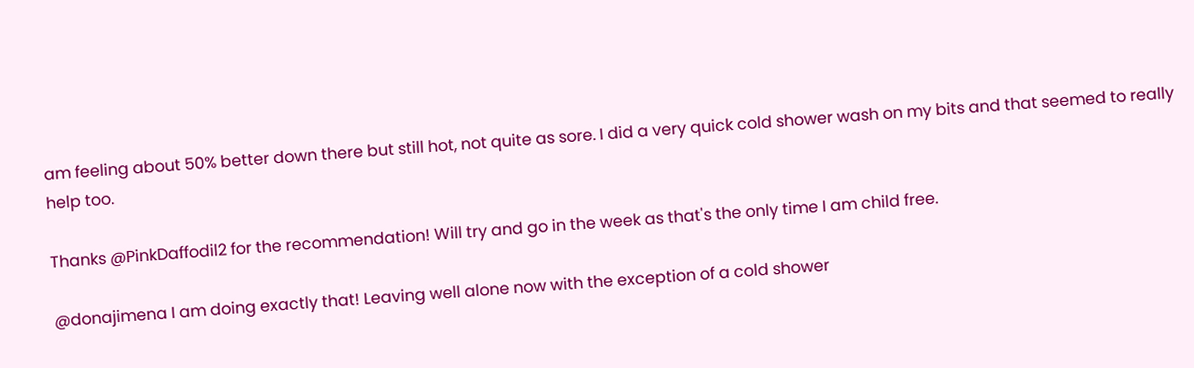am feeling about 50% better down there but still hot, not quite as sore. I did a very quick cold shower wash on my bits and that seemed to really help too.

Thanks @PinkDaffodil2 for the recommendation! Will try and go in the week as that's the only time I am child free.

@donajimena I am doing exactly that! Leaving well alone now with the exception of a cold shower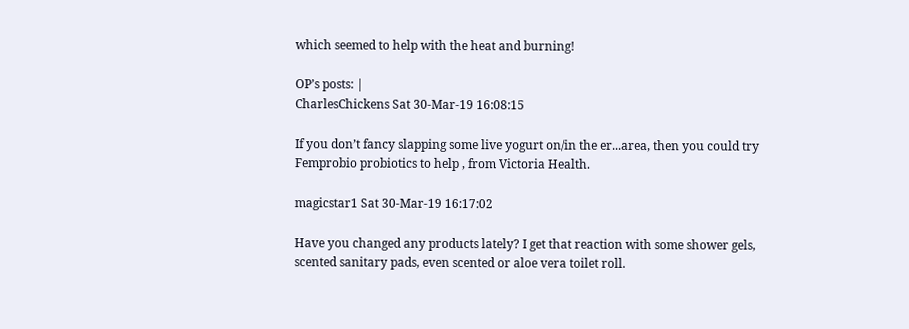which seemed to help with the heat and burning!

OP’s posts: |
CharlesChickens Sat 30-Mar-19 16:08:15

If you don’t fancy slapping some live yogurt on/in the er...area, then you could try Femprobio probiotics to help , from Victoria Health.

magicstar1 Sat 30-Mar-19 16:17:02

Have you changed any products lately? I get that reaction with some shower gels, scented sanitary pads, even scented or aloe vera toilet roll.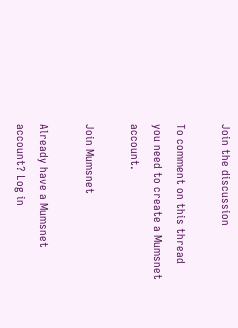Join the discussion

To comment on this thread you need to create a Mumsnet account.

Join Mumsnet

Already have a Mumsnet account? Log in